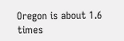Oregon is about 1.6 times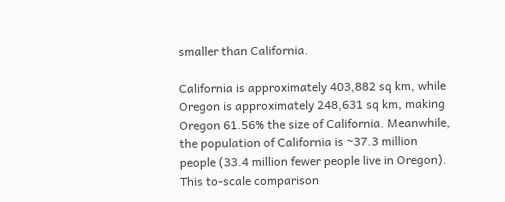smaller than California.

California is approximately 403,882 sq km, while Oregon is approximately 248,631 sq km, making Oregon 61.56% the size of California. Meanwhile, the population of California is ~37.3 million people (33.4 million fewer people live in Oregon).
This to-scale comparison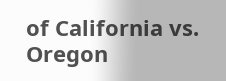of California vs. Oregon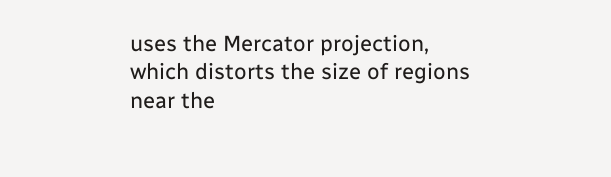uses the Mercator projection, which distorts the size of regions near the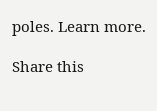poles. Learn more.

Share this